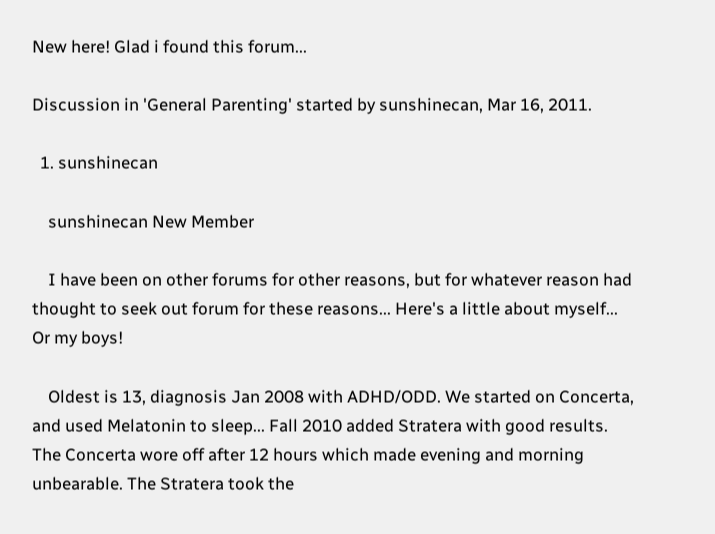New here! Glad i found this forum...

Discussion in 'General Parenting' started by sunshinecan, Mar 16, 2011.

  1. sunshinecan

    sunshinecan New Member

    I have been on other forums for other reasons, but for whatever reason had thought to seek out forum for these reasons... Here's a little about myself... Or my boys!

    Oldest is 13, diagnosis Jan 2008 with ADHD/ODD. We started on Concerta, and used Melatonin to sleep... Fall 2010 added Stratera with good results. The Concerta wore off after 12 hours which made evening and morning unbearable. The Stratera took the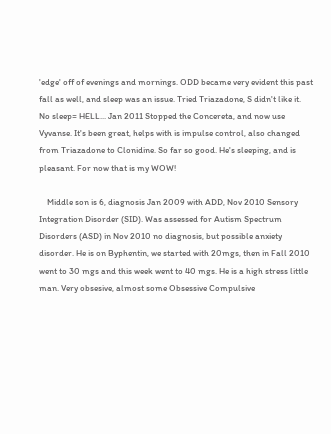'edge' off of evenings and mornings. ODD became very evident this past fall as well, and sleep was an issue. Tried Triazadone, S didn't like it. No sleep= HELL... Jan 2011 Stopped the Concereta, and now use Vyvanse. It's been great, helps with is impulse control, also changed from Triazadone to Clonidine. So far so good. He's sleeping, and is pleasant. For now that is my WOW!

    Middle son is 6, diagnosis Jan 2009 with ADD, Nov 2010 Sensory Integration Disorder (SID). Was assessed for Autism Spectrum Disorders (ASD) in Nov 2010 no diagnosis, but possible anxiety disorder. He is on Byphentin, we started with 20mgs, then in Fall 2010 went to 30 mgs and this week went to 40 mgs. He is a high stress little man. Very obsesive, almost some Obsessive Compulsive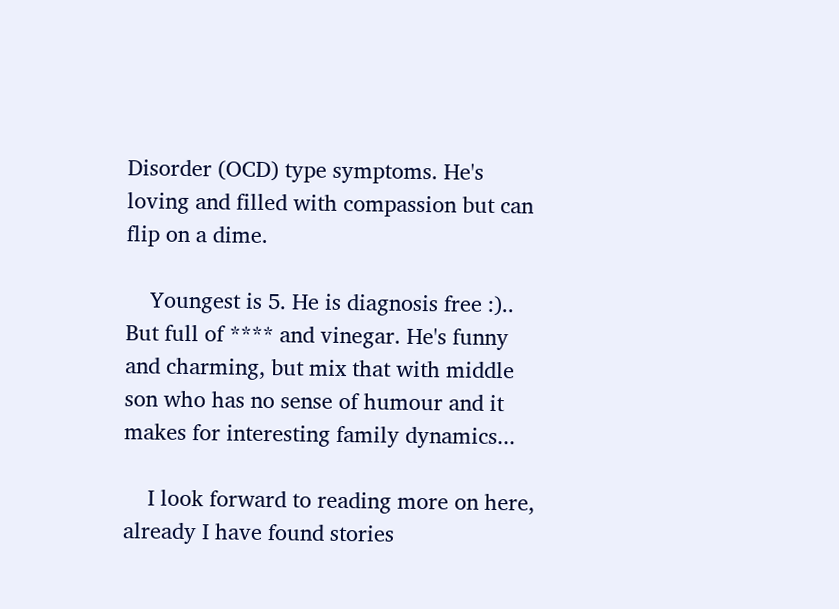Disorder (OCD) type symptoms. He's loving and filled with compassion but can flip on a dime.

    Youngest is 5. He is diagnosis free :).. But full of **** and vinegar. He's funny and charming, but mix that with middle son who has no sense of humour and it makes for interesting family dynamics...

    I look forward to reading more on here, already I have found stories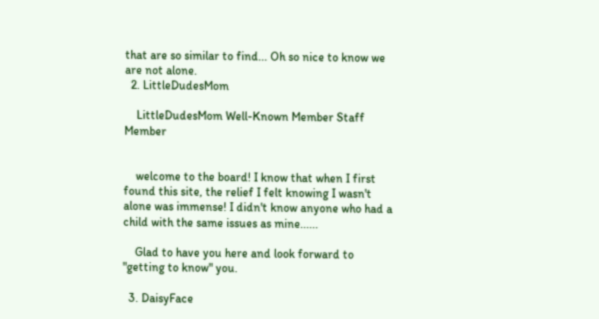that are so similar to find... Oh so nice to know we are not alone.
  2. LittleDudesMom

    LittleDudesMom Well-Known Member Staff Member


    welcome to the board! I know that when I first found this site, the relief I felt knowing I wasn't alone was immense! I didn't know anyone who had a child with the same issues as mine......

    Glad to have you here and look forward to "getting to know" you.

  3. DaisyFace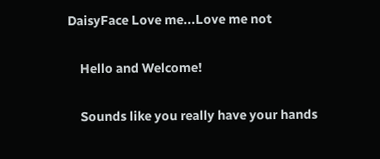DaisyFace Love me...Love me not

    Hello and Welcome!

    Sounds like you really have your hands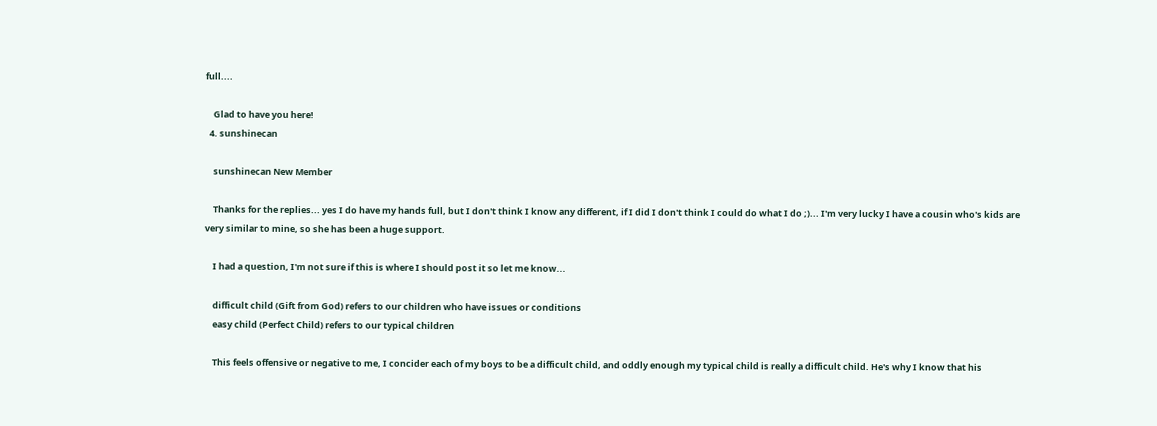full....

    Glad to have you here!
  4. sunshinecan

    sunshinecan New Member

    Thanks for the replies... yes I do have my hands full, but I don't think I know any different, if I did I don't think I could do what I do ;)... I'm very lucky I have a cousin who's kids are very similar to mine, so she has been a huge support.

    I had a question, I'm not sure if this is where I should post it so let me know...

    difficult child (Gift from God) refers to our children who have issues or conditions
    easy child (Perfect Child) refers to our typical children

    This feels offensive or negative to me, I concider each of my boys to be a difficult child, and oddly enough my typical child is really a difficult child. He's why I know that his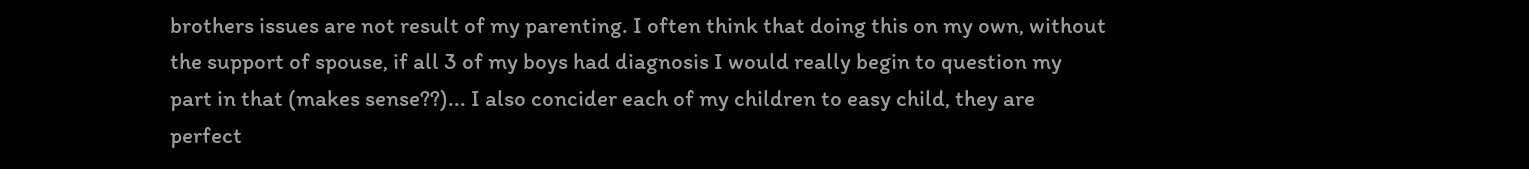brothers issues are not result of my parenting. I often think that doing this on my own, without the support of spouse, if all 3 of my boys had diagnosis I would really begin to question my part in that (makes sense??)... I also concider each of my children to easy child, they are perfect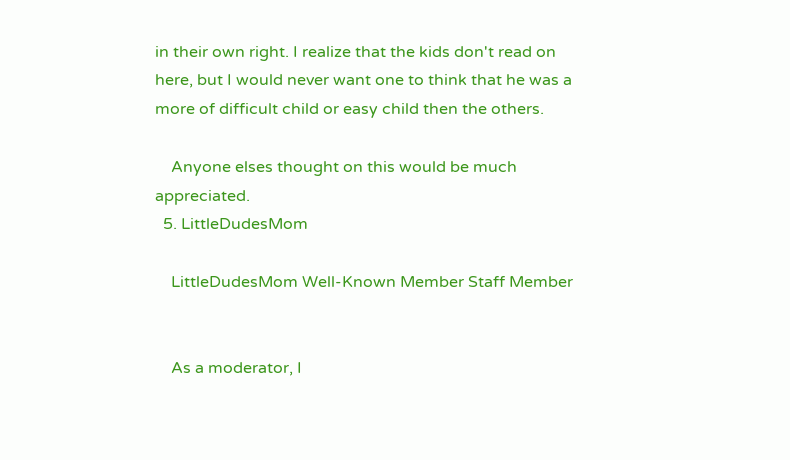in their own right. I realize that the kids don't read on here, but I would never want one to think that he was a more of difficult child or easy child then the others.

    Anyone elses thought on this would be much appreciated.
  5. LittleDudesMom

    LittleDudesMom Well-Known Member Staff Member


    As a moderator, I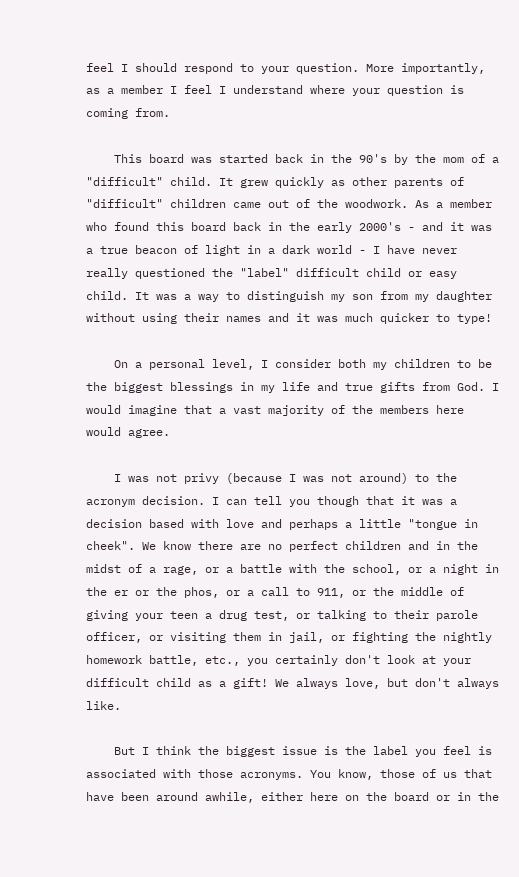feel I should respond to your question. More importantly, as a member I feel I understand where your question is coming from.

    This board was started back in the 90's by the mom of a "difficult" child. It grew quickly as other parents of "difficult" children came out of the woodwork. As a member who found this board back in the early 2000's - and it was a true beacon of light in a dark world - I have never really questioned the "label" difficult child or easy child. It was a way to distinguish my son from my daughter without using their names and it was much quicker to type!

    On a personal level, I consider both my children to be the biggest blessings in my life and true gifts from God. I would imagine that a vast majority of the members here would agree.

    I was not privy (because I was not around) to the acronym decision. I can tell you though that it was a decision based with love and perhaps a little "tongue in cheek". We know there are no perfect children and in the midst of a rage, or a battle with the school, or a night in the er or the phos, or a call to 911, or the middle of giving your teen a drug test, or talking to their parole officer, or visiting them in jail, or fighting the nightly homework battle, etc., you certainly don't look at your difficult child as a gift! We always love, but don't always like.

    But I think the biggest issue is the label you feel is associated with those acronyms. You know, those of us that have been around awhile, either here on the board or in the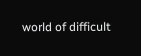world of difficult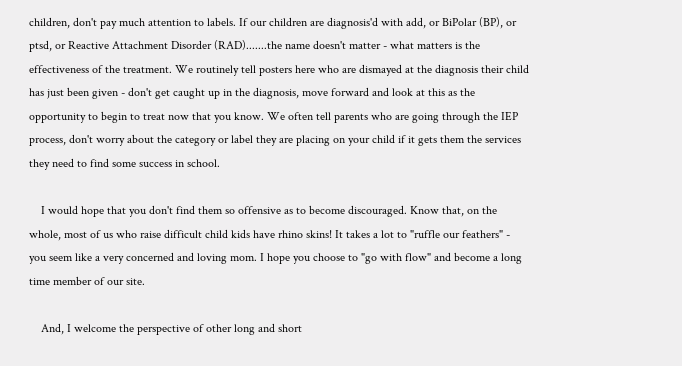children, don't pay much attention to labels. If our children are diagnosis'd with add, or BiPolar (BP), or ptsd, or Reactive Attachment Disorder (RAD).......the name doesn't matter - what matters is the effectiveness of the treatment. We routinely tell posters here who are dismayed at the diagnosis their child has just been given - don't get caught up in the diagnosis, move forward and look at this as the opportunity to begin to treat now that you know. We often tell parents who are going through the IEP process, don't worry about the category or label they are placing on your child if it gets them the services they need to find some success in school.

    I would hope that you don't find them so offensive as to become discouraged. Know that, on the whole, most of us who raise difficult child kids have rhino skins! It takes a lot to "ruffle our feathers" - you seem like a very concerned and loving mom. I hope you choose to "go with flow" and become a long time member of our site.

    And, I welcome the perspective of other long and short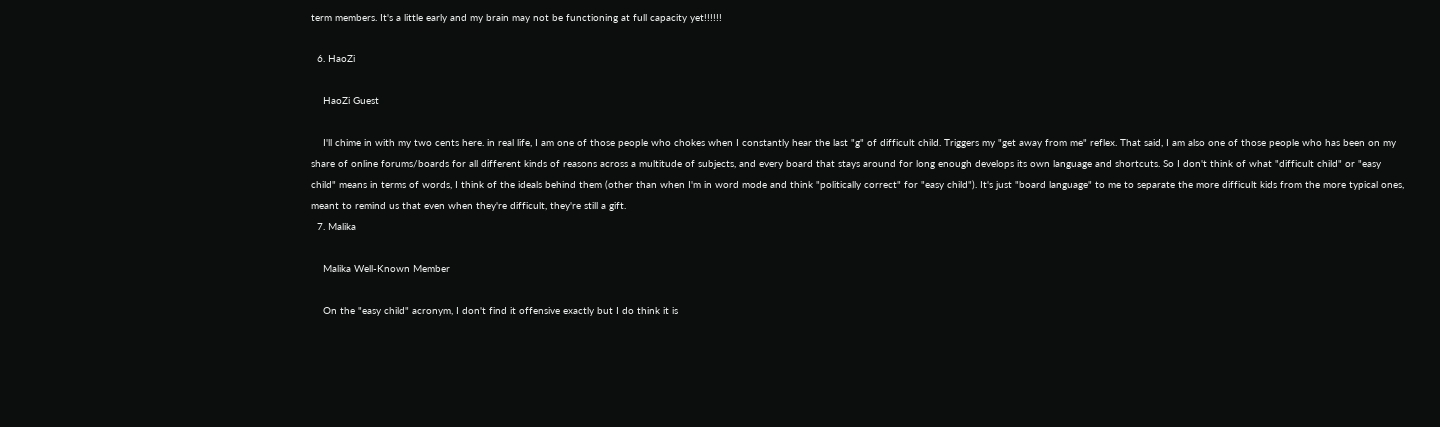term members. It's a little early and my brain may not be functioning at full capacity yet!!!!!!

  6. HaoZi

    HaoZi Guest

    I'll chime in with my two cents here. in real life, I am one of those people who chokes when I constantly hear the last "g" of difficult child. Triggers my "get away from me" reflex. That said, I am also one of those people who has been on my share of online forums/boards for all different kinds of reasons across a multitude of subjects, and every board that stays around for long enough develops its own language and shortcuts. So I don't think of what "difficult child" or "easy child" means in terms of words, I think of the ideals behind them (other than when I'm in word mode and think "politically correct" for "easy child"). It's just "board language" to me to separate the more difficult kids from the more typical ones, meant to remind us that even when they're difficult, they're still a gift.
  7. Malika

    Malika Well-Known Member

    On the "easy child" acronym, I don't find it offensive exactly but I do think it is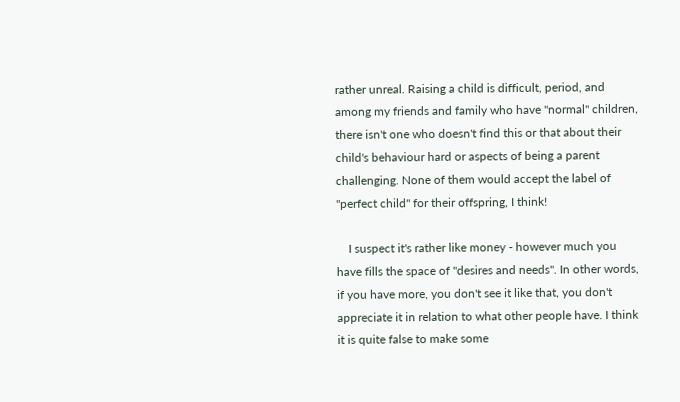rather unreal. Raising a child is difficult, period, and among my friends and family who have "normal" children, there isn't one who doesn't find this or that about their child's behaviour hard or aspects of being a parent challenging. None of them would accept the label of "perfect child" for their offspring, I think!

    I suspect it's rather like money - however much you have fills the space of "desires and needs". In other words, if you have more, you don't see it like that, you don't appreciate it in relation to what other people have. I think it is quite false to make some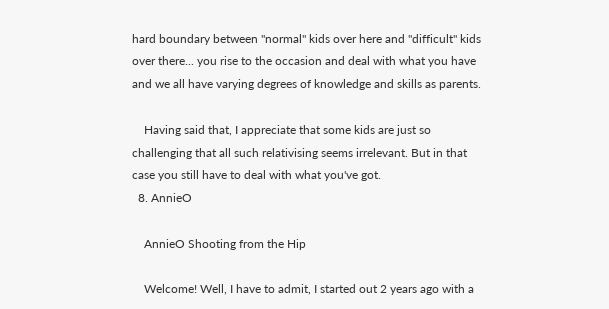hard boundary between "normal" kids over here and "difficult" kids over there... you rise to the occasion and deal with what you have and we all have varying degrees of knowledge and skills as parents.

    Having said that, I appreciate that some kids are just so challenging that all such relativising seems irrelevant. But in that case you still have to deal with what you've got.
  8. AnnieO

    AnnieO Shooting from the Hip

    Welcome! Well, I have to admit, I started out 2 years ago with a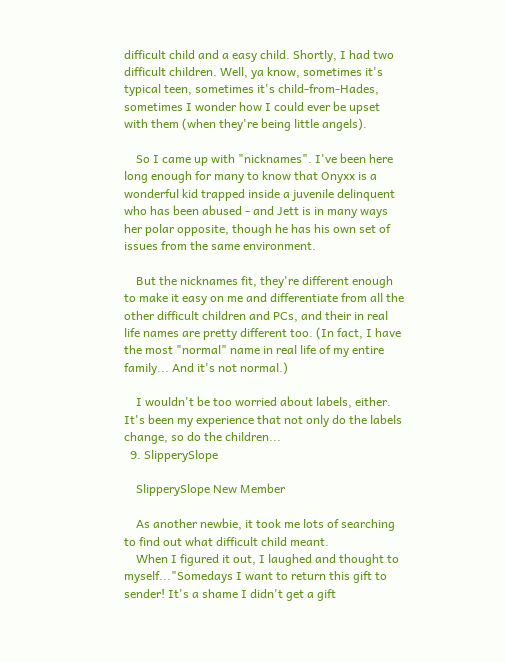difficult child and a easy child. Shortly, I had two difficult children. Well, ya know, sometimes it's typical teen, sometimes it's child-from-Hades, sometimes I wonder how I could ever be upset with them (when they're being little angels).

    So I came up with "nicknames". I've been here long enough for many to know that Onyxx is a wonderful kid trapped inside a juvenile delinquent who has been abused - and Jett is in many ways her polar opposite, though he has his own set of issues from the same environment.

    But the nicknames fit, they're different enough to make it easy on me and differentiate from all the other difficult children and PCs, and their in real life names are pretty different too. (In fact, I have the most "normal" name in real life of my entire family... And it's not normal.)

    I wouldn't be too worried about labels, either. It's been my experience that not only do the labels change, so do the children...
  9. SlipperySlope

    SlipperySlope New Member

    As another newbie, it took me lots of searching to find out what difficult child meant.
    When I figured it out, I laughed and thought to myself..."Somedays I want to return this gift to sender! It's a shame I didn't get a gift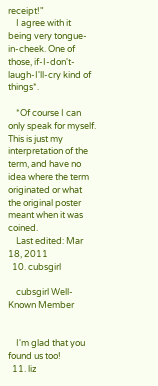receipt!"
    I agree with it being very tongue-in-cheek. One of those, if-I-don't-laugh-I'll-cry kind of things*.

    *Of course I can only speak for myself. This is just my interpretation of the term, and have no idea where the term originated or what the original poster meant when it was coined.
    Last edited: Mar 18, 2011
  10. cubsgirl

    cubsgirl Well-Known Member


    I'm glad that you found us too!
  11. liz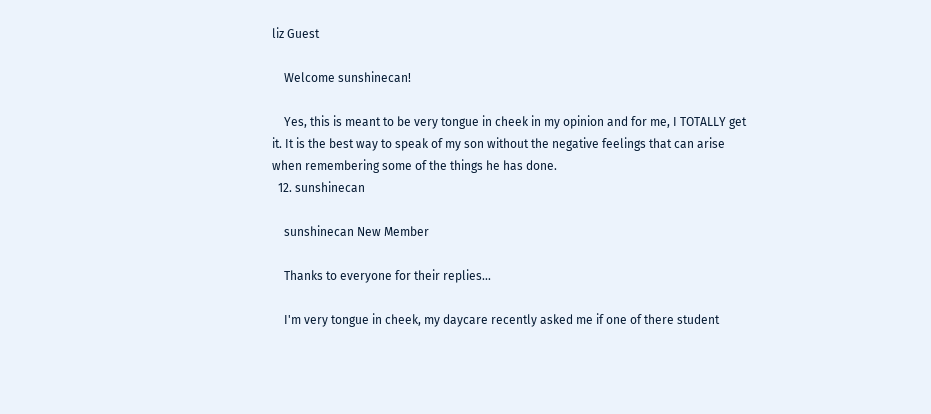liz Guest

    Welcome sunshinecan!

    Yes, this is meant to be very tongue in cheek in my opinion and for me, I TOTALLY get it. It is the best way to speak of my son without the negative feelings that can arise when remembering some of the things he has done.
  12. sunshinecan

    sunshinecan New Member

    Thanks to everyone for their replies...

    I'm very tongue in cheek, my daycare recently asked me if one of there student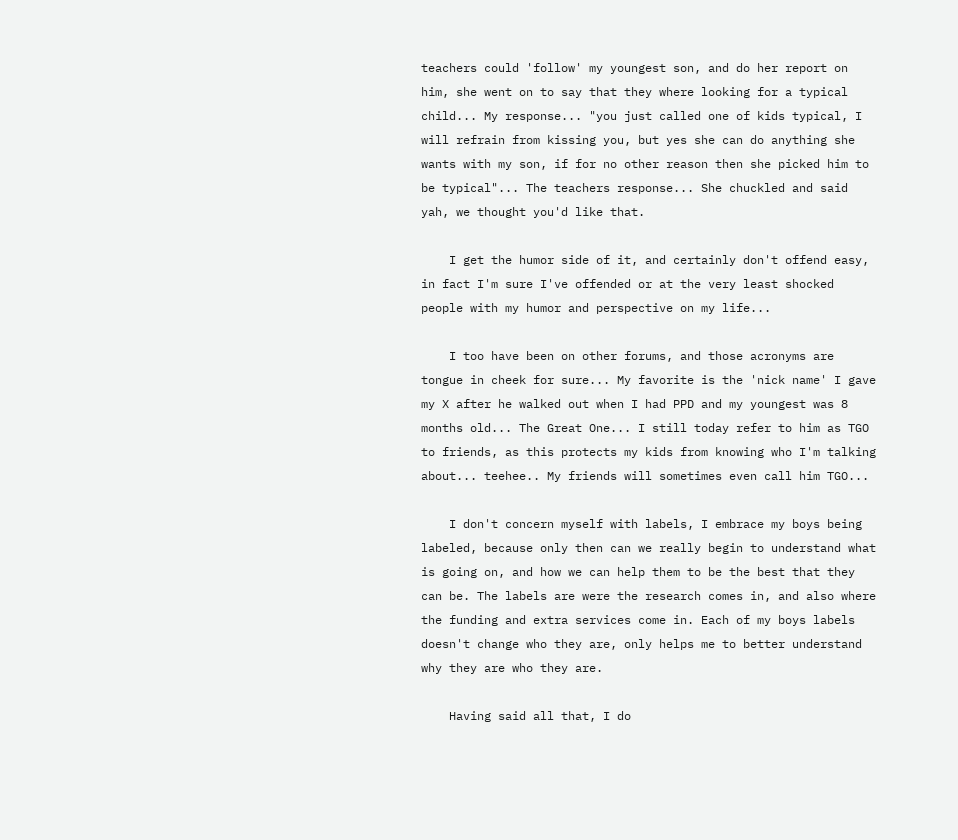teachers could 'follow' my youngest son, and do her report on him, she went on to say that they where looking for a typical child... My response... "you just called one of kids typical, I will refrain from kissing you, but yes she can do anything she wants with my son, if for no other reason then she picked him to be typical"... The teachers response... She chuckled and said yah, we thought you'd like that.

    I get the humor side of it, and certainly don't offend easy, in fact I'm sure I've offended or at the very least shocked people with my humor and perspective on my life...

    I too have been on other forums, and those acronyms are tongue in cheek for sure... My favorite is the 'nick name' I gave my X after he walked out when I had PPD and my youngest was 8 months old... The Great One... I still today refer to him as TGO to friends, as this protects my kids from knowing who I'm talking about... teehee.. My friends will sometimes even call him TGO...

    I don't concern myself with labels, I embrace my boys being labeled, because only then can we really begin to understand what is going on, and how we can help them to be the best that they can be. The labels are were the research comes in, and also where the funding and extra services come in. Each of my boys labels doesn't change who they are, only helps me to better understand why they are who they are.

    Having said all that, I do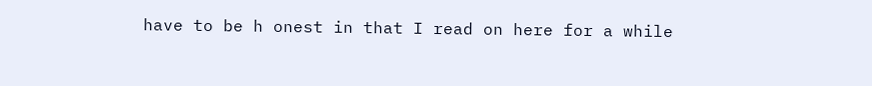have to be h onest in that I read on here for a while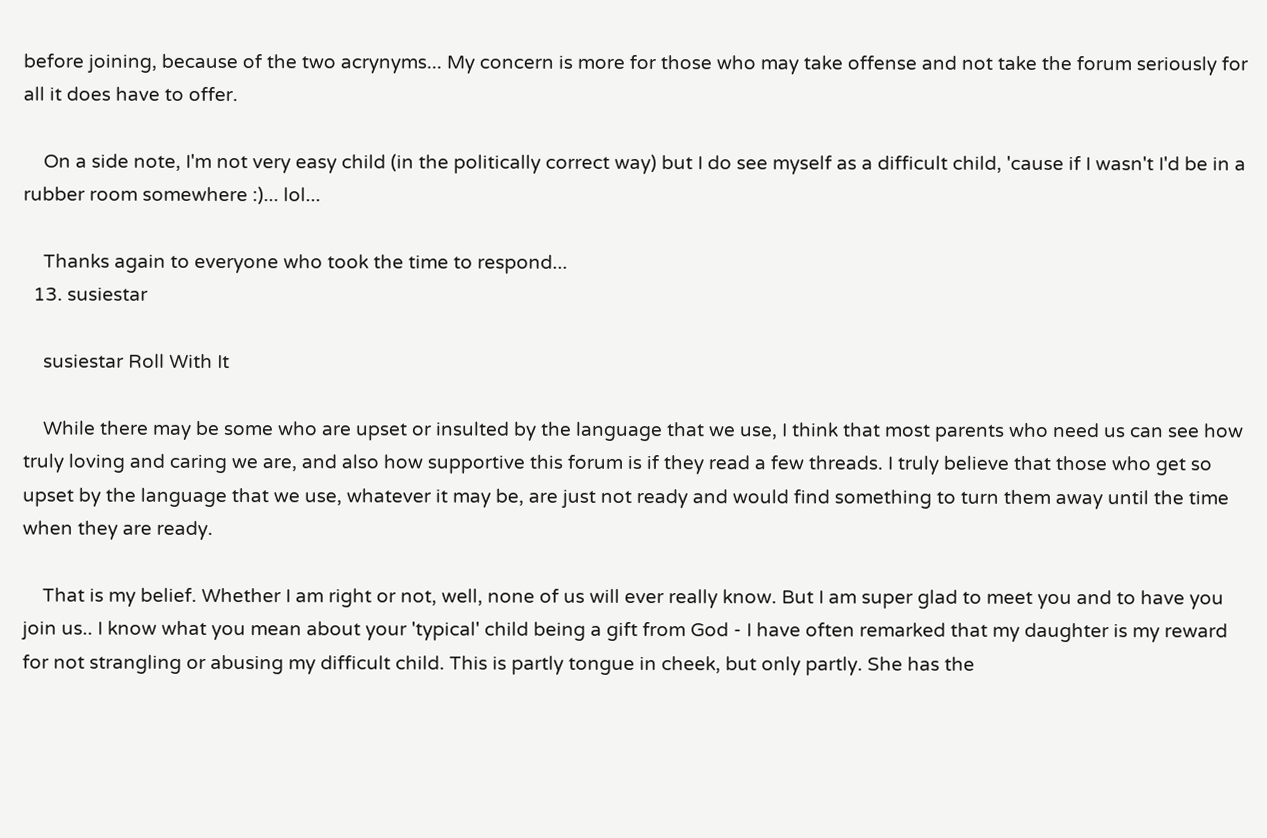before joining, because of the two acrynyms... My concern is more for those who may take offense and not take the forum seriously for all it does have to offer.

    On a side note, I'm not very easy child (in the politically correct way) but I do see myself as a difficult child, 'cause if I wasn't I'd be in a rubber room somewhere :)... lol...

    Thanks again to everyone who took the time to respond...
  13. susiestar

    susiestar Roll With It

    While there may be some who are upset or insulted by the language that we use, I think that most parents who need us can see how truly loving and caring we are, and also how supportive this forum is if they read a few threads. I truly believe that those who get so upset by the language that we use, whatever it may be, are just not ready and would find something to turn them away until the time when they are ready.

    That is my belief. Whether I am right or not, well, none of us will ever really know. But I am super glad to meet you and to have you join us.. I know what you mean about your 'typical' child being a gift from God - I have often remarked that my daughter is my reward for not strangling or abusing my difficult child. This is partly tongue in cheek, but only partly. She has the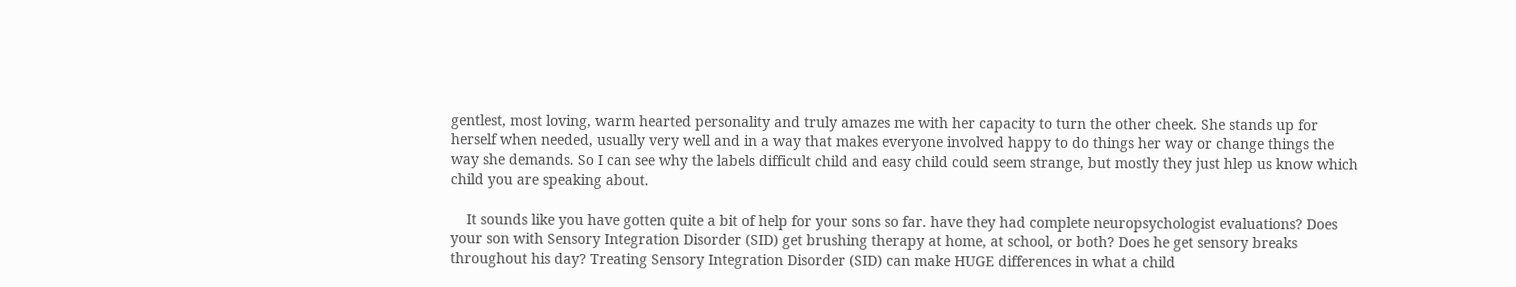gentlest, most loving, warm hearted personality and truly amazes me with her capacity to turn the other cheek. She stands up for herself when needed, usually very well and in a way that makes everyone involved happy to do things her way or change things the way she demands. So I can see why the labels difficult child and easy child could seem strange, but mostly they just hlep us know which child you are speaking about.

    It sounds like you have gotten quite a bit of help for your sons so far. have they had complete neuropsychologist evaluations? Does your son with Sensory Integration Disorder (SID) get brushing therapy at home, at school, or both? Does he get sensory breaks throughout his day? Treating Sensory Integration Disorder (SID) can make HUGE differences in what a child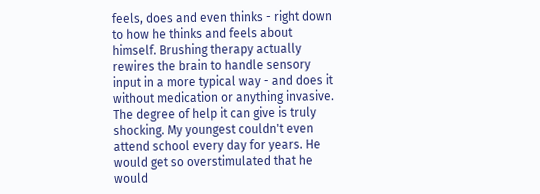feels, does and even thinks - right down to how he thinks and feels about himself. Brushing therapy actually rewires the brain to handle sensory input in a more typical way - and does it without medication or anything invasive. The degree of help it can give is truly shocking. My youngest couldn't even attend school every day for years. He would get so overstimulated that he would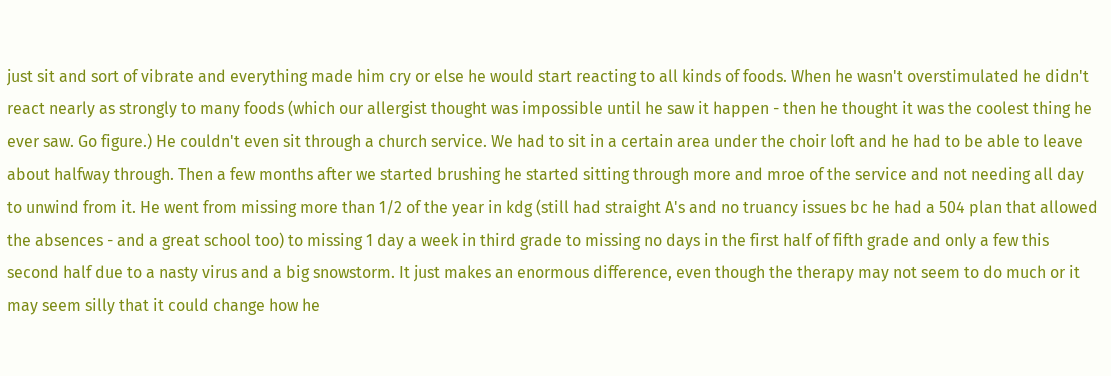just sit and sort of vibrate and everything made him cry or else he would start reacting to all kinds of foods. When he wasn't overstimulated he didn't react nearly as strongly to many foods (which our allergist thought was impossible until he saw it happen - then he thought it was the coolest thing he ever saw. Go figure.) He couldn't even sit through a church service. We had to sit in a certain area under the choir loft and he had to be able to leave about halfway through. Then a few months after we started brushing he started sitting through more and mroe of the service and not needing all day to unwind from it. He went from missing more than 1/2 of the year in kdg (still had straight A's and no truancy issues bc he had a 504 plan that allowed the absences - and a great school too) to missing 1 day a week in third grade to missing no days in the first half of fifth grade and only a few this second half due to a nasty virus and a big snowstorm. It just makes an enormous difference, even though the therapy may not seem to do much or it may seem silly that it could change how he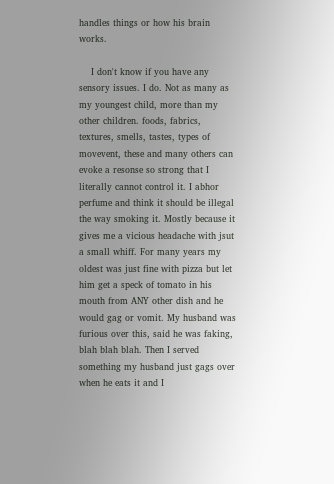handles things or how his brain works.

    I don't know if you have any sensory issues. I do. Not as many as my youngest child, more than my other children. foods, fabrics, textures, smells, tastes, types of movevent, these and many others can evoke a resonse so strong that I literally cannot control it. I abhor perfume and think it should be illegal the way smoking it. Mostly because it gives me a vicious headache with jsut a small whiff. For many years my oldest was just fine with pizza but let him get a speck of tomato in his mouth from ANY other dish and he would gag or vomit. My husband was furious over this, said he was faking, blah blah blah. Then I served something my husband just gags over when he eats it and I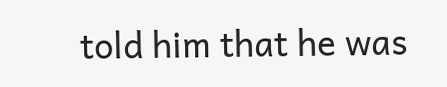told him that he was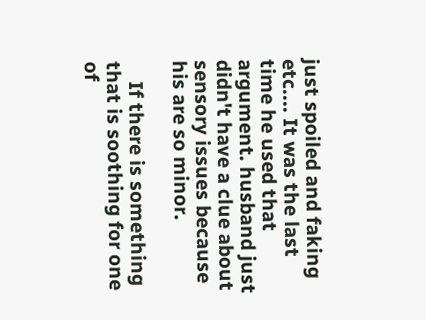just spoiled and faking etc.... It was the last time he used that argument. husband just didn't have a clue about sensory issues because his are so minor.

    If there is something that is soothing for one of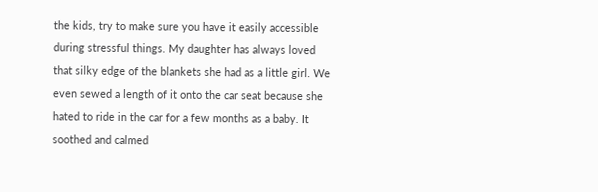the kids, try to make sure you have it easily accessible during stressful things. My daughter has always loved that silky edge of the blankets she had as a little girl. We even sewed a length of it onto the car seat because she hated to ride in the car for a few months as a baby. It soothed and calmed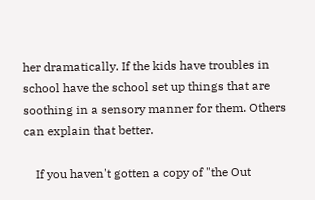her dramatically. If the kids have troubles in school have the school set up things that are soothing in a sensory manner for them. Others can explain that better.

    If you haven't gotten a copy of "the Out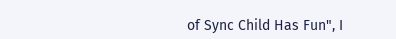of Sync Child Has Fun", I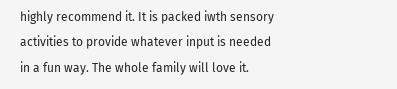highly recommend it. It is packed iwth sensory activities to provide whatever input is needed in a fun way. The whole family will love it.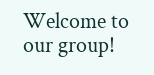Welcome to our group!